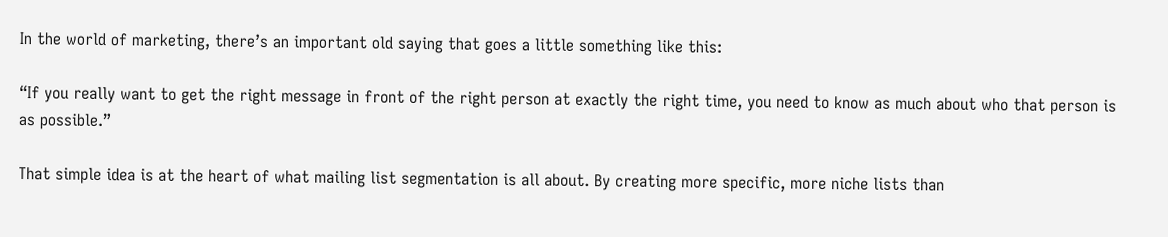In the world of marketing, there’s an important old saying that goes a little something like this:

“If you really want to get the right message in front of the right person at exactly the right time, you need to know as much about who that person is as possible.”

That simple idea is at the heart of what mailing list segmentation is all about. By creating more specific, more niche lists than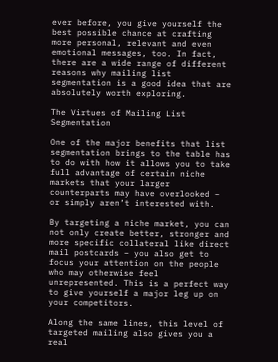ever before, you give yourself the best possible chance at crafting more personal, relevant and even emotional messages, too. In fact, there are a wide range of different reasons why mailing list segmentation is a good idea that are absolutely worth exploring.

The Virtues of Mailing List Segmentation

One of the major benefits that list segmentation brings to the table has to do with how it allows you to take full advantage of certain niche markets that your larger counterparts may have overlooked – or simply aren’t interested with.

By targeting a niche market, you can not only create better, stronger and more specific collateral like direct mail postcards – you also get to focus your attention on the people who may otherwise feel unrepresented. This is a perfect way to give yourself a major leg up on your competitors.

Along the same lines, this level of targeted mailing also gives you a real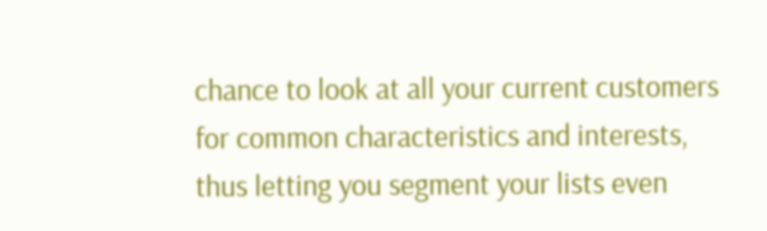chance to look at all your current customers for common characteristics and interests, thus letting you segment your lists even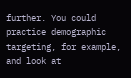further. You could practice demographic targeting, for example, and look at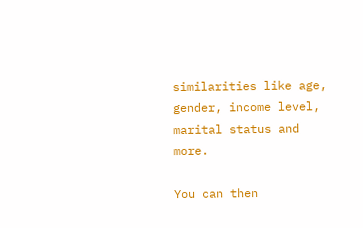similarities like age, gender, income level, marital status and more.

You can then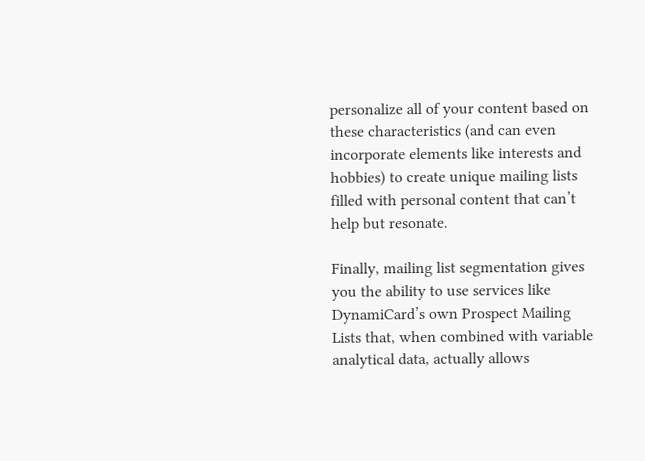personalize all of your content based on these characteristics (and can even incorporate elements like interests and hobbies) to create unique mailing lists filled with personal content that can’t help but resonate.

Finally, mailing list segmentation gives you the ability to use services like DynamiCard’s own Prospect Mailing Lists that, when combined with variable analytical data, actually allows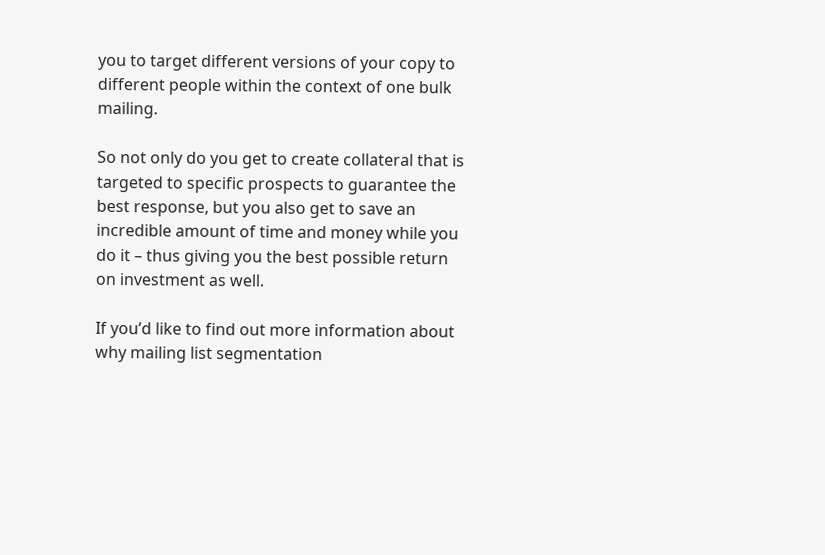you to target different versions of your copy to different people within the context of one bulk mailing.

So not only do you get to create collateral that is targeted to specific prospects to guarantee the best response, but you also get to save an incredible amount of time and money while you do it – thus giving you the best possible return on investment as well.

If you’d like to find out more information about why mailing list segmentation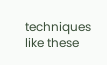techniques like these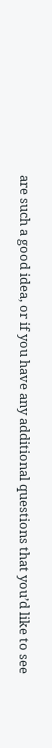are such a good idea, or if you have any additional questions that you’d like to see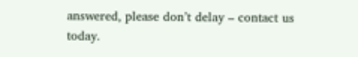answered, please don’t delay – contact us today.